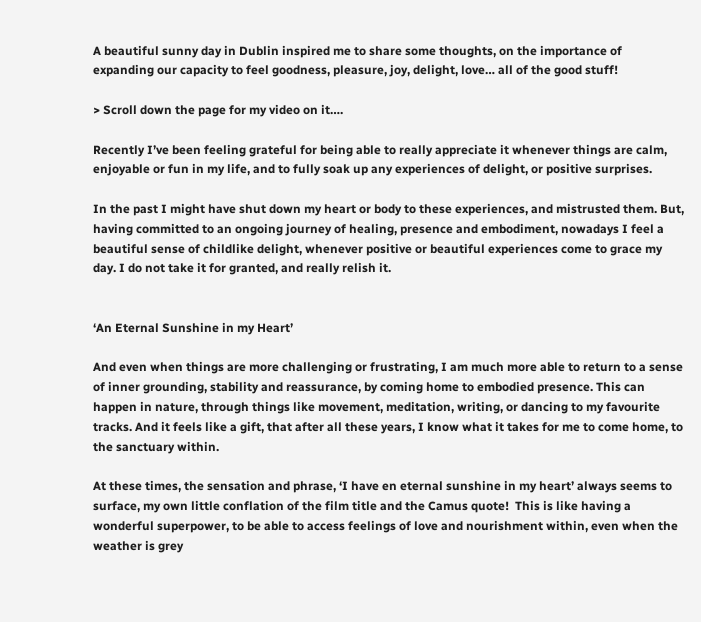A beautiful sunny day in Dublin inspired me to share some thoughts, on the importance of expanding our capacity to feel goodness, pleasure, joy, delight, love… all of the good stuff!

> Scroll down the page for my video on it….

Recently I’ve been feeling grateful for being able to really appreciate it whenever things are calm, enjoyable or fun in my life, and to fully soak up any experiences of delight, or positive surprises.

In the past I might have shut down my heart or body to these experiences, and mistrusted them. But, having committed to an ongoing journey of healing, presence and embodiment, nowadays I feel a beautiful sense of childlike delight, whenever positive or beautiful experiences come to grace my day. I do not take it for granted, and really relish it.


‘An Eternal Sunshine in my Heart’

And even when things are more challenging or frustrating, I am much more able to return to a sense of inner grounding, stability and reassurance, by coming home to embodied presence. This can happen in nature, through things like movement, meditation, writing, or dancing to my favourite tracks. And it feels like a gift, that after all these years, I know what it takes for me to come home, to the sanctuary within.

At these times, the sensation and phrase, ‘I have en eternal sunshine in my heart’ always seems to surface, my own little conflation of the film title and the Camus quote!  This is like having a wonderful superpower, to be able to access feelings of love and nourishment within, even when the weather is grey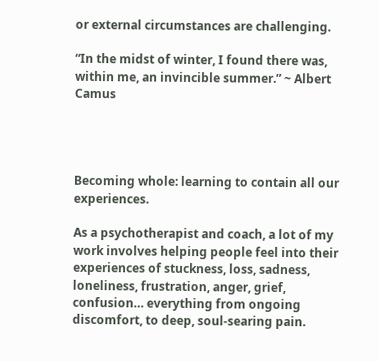or external circumstances are challenging.

“In the midst of winter, I found there was, within me, an invincible summer.” ~ Albert Camus




Becoming whole: learning to contain all our experiences.

As a psychotherapist and coach, a lot of my work involves helping people feel into their experiences of stuckness, loss, sadness, loneliness, frustration, anger, grief, confusion… everything from ongoing discomfort, to deep, soul-searing pain.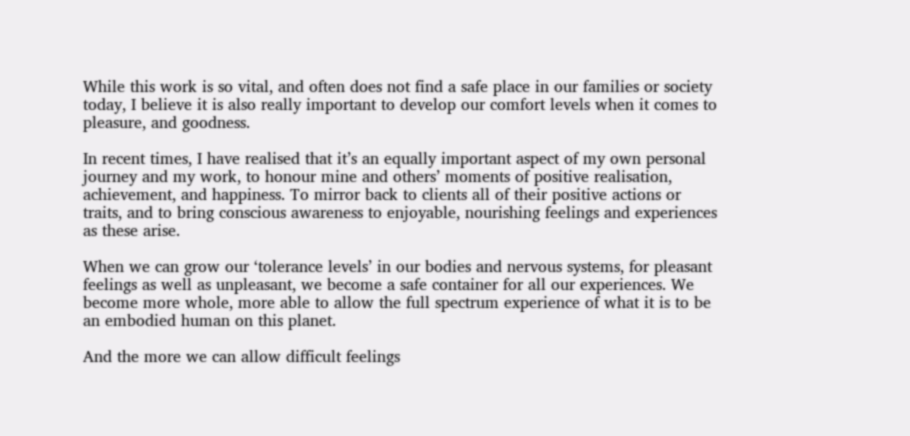While this work is so vital, and often does not find a safe place in our families or society today, I believe it is also really important to develop our comfort levels when it comes to pleasure, and goodness.

In recent times, I have realised that it’s an equally important aspect of my own personal journey and my work, to honour mine and others’ moments of positive realisation, achievement, and happiness. To mirror back to clients all of their positive actions or traits, and to bring conscious awareness to enjoyable, nourishing feelings and experiences as these arise.

When we can grow our ‘tolerance levels’ in our bodies and nervous systems, for pleasant feelings as well as unpleasant, we become a safe container for all our experiences. We become more whole, more able to allow the full spectrum experience of what it is to be an embodied human on this planet.

And the more we can allow difficult feelings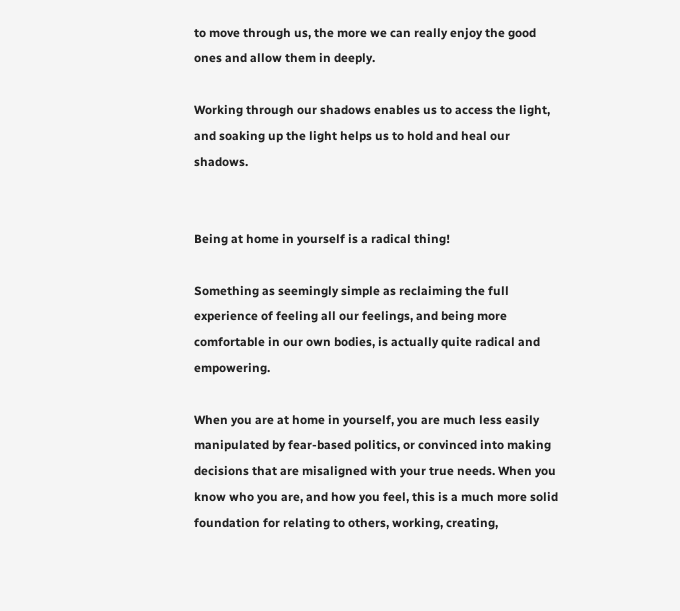to move through us, the more we can really enjoy the good ones and allow them in deeply.

Working through our shadows enables us to access the light, and soaking up the light helps us to hold and heal our shadows.


Being at home in yourself is a radical thing!

Something as seemingly simple as reclaiming the full experience of feeling all our feelings, and being more comfortable in our own bodies, is actually quite radical and empowering.

When you are at home in yourself, you are much less easily manipulated by fear-based politics, or convinced into making decisions that are misaligned with your true needs. When you know who you are, and how you feel, this is a much more solid foundation for relating to others, working, creating,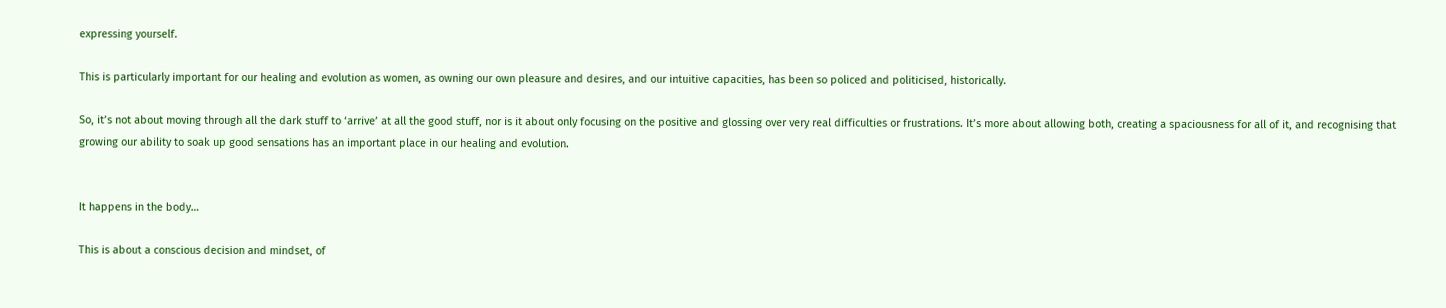expressing yourself.

This is particularly important for our healing and evolution as women, as owning our own pleasure and desires, and our intuitive capacities, has been so policed and politicised, historically.

So, it’s not about moving through all the dark stuff to ‘arrive’ at all the good stuff, nor is it about only focusing on the positive and glossing over very real difficulties or frustrations. It’s more about allowing both, creating a spaciousness for all of it, and recognising that growing our ability to soak up good sensations has an important place in our healing and evolution.


It happens in the body…

This is about a conscious decision and mindset, of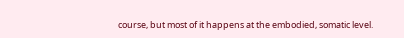course, but most of it happens at the embodied, somatic level.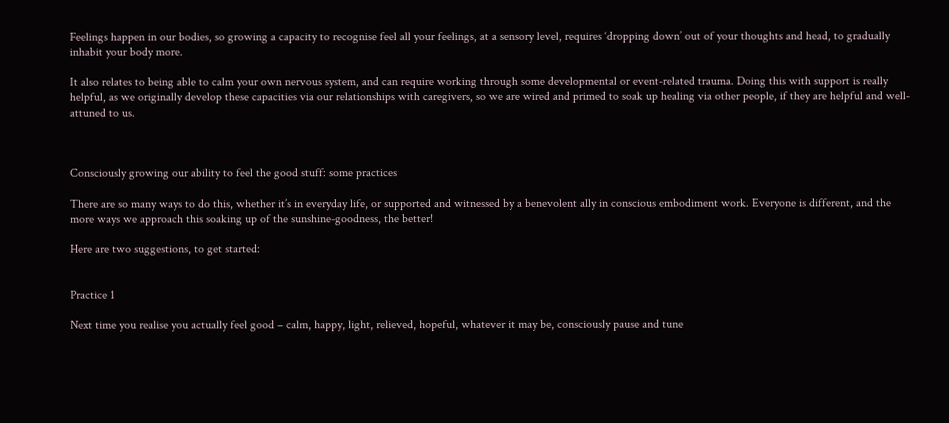Feelings happen in our bodies, so growing a capacity to recognise feel all your feelings, at a sensory level, requires ‘dropping down’ out of your thoughts and head, to gradually inhabit your body more.

It also relates to being able to calm your own nervous system, and can require working through some developmental or event-related trauma. Doing this with support is really helpful, as we originally develop these capacities via our relationships with caregivers, so we are wired and primed to soak up healing via other people, if they are helpful and well-attuned to us.



Consciously growing our ability to feel the good stuff: some practices

There are so many ways to do this, whether it’s in everyday life, or supported and witnessed by a benevolent ally in conscious embodiment work. Everyone is different, and the more ways we approach this soaking up of the sunshine-goodness, the better!

Here are two suggestions, to get started:


Practice 1

Next time you realise you actually feel good – calm, happy, light, relieved, hopeful, whatever it may be, consciously pause and tune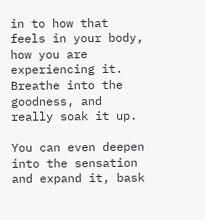in to how that feels in your body, how you are experiencing it. Breathe into the goodness, and really soak it up.

You can even deepen into the sensation and expand it, bask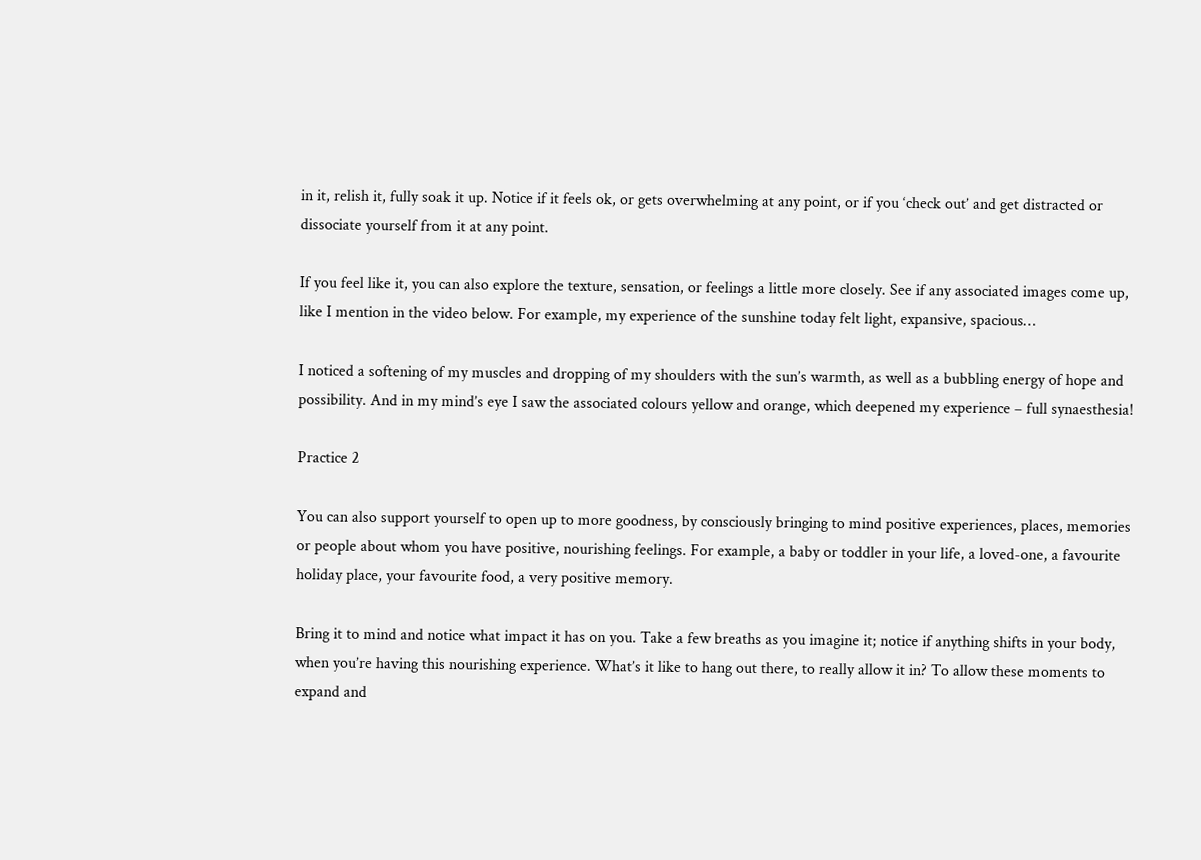in it, relish it, fully soak it up. Notice if it feels ok, or gets overwhelming at any point, or if you ‘check out’ and get distracted or dissociate yourself from it at any point.

If you feel like it, you can also explore the texture, sensation, or feelings a little more closely. See if any associated images come up, like I mention in the video below. For example, my experience of the sunshine today felt light, expansive, spacious…

I noticed a softening of my muscles and dropping of my shoulders with the sun’s warmth, as well as a bubbling energy of hope and possibility. And in my mind’s eye I saw the associated colours yellow and orange, which deepened my experience – full synaesthesia!

Practice 2

You can also support yourself to open up to more goodness, by consciously bringing to mind positive experiences, places, memories or people about whom you have positive, nourishing feelings. For example, a baby or toddler in your life, a loved-one, a favourite holiday place, your favourite food, a very positive memory.

Bring it to mind and notice what impact it has on you. Take a few breaths as you imagine it; notice if anything shifts in your body, when you’re having this nourishing experience. What’s it like to hang out there, to really allow it in? To allow these moments to expand and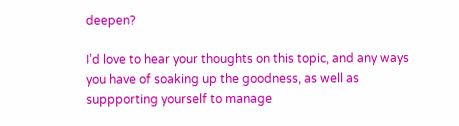deepen?

I’d love to hear your thoughts on this topic, and any ways you have of soaking up the goodness, as well as suppporting yourself to manage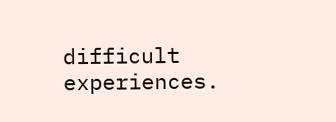difficult experiences.